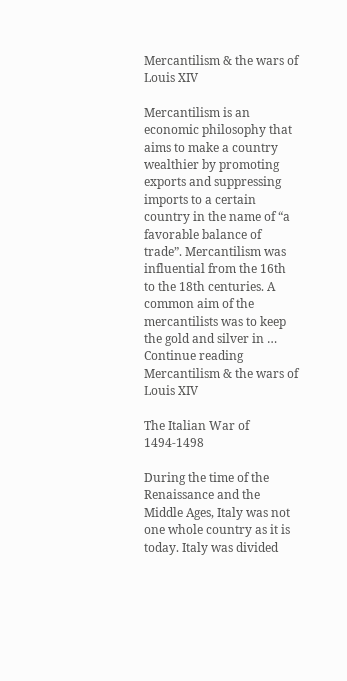Mercantilism & the wars of Louis XIV

Mercantilism is an economic philosophy that aims to make a country wealthier by promoting exports and suppressing imports to a certain country in the name of “a favorable balance of trade”. Mercantilism was influential from the 16th to the 18th centuries. A common aim of the mercantilists was to keep the gold and silver in … Continue reading Mercantilism & the wars of Louis XIV

The Italian War of 1494-1498

During the time of the Renaissance and the Middle Ages, Italy was not one whole country as it is today. Italy was divided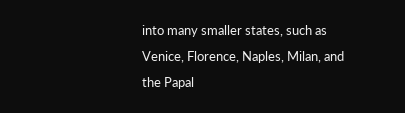into many smaller states, such as Venice, Florence, Naples, Milan, and the Papal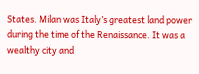States. Milan was Italy’s greatest land power during the time of the Renaissance. It was a wealthy city and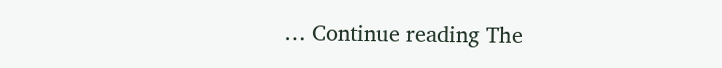… Continue reading The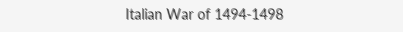Italian War of 1494-1498